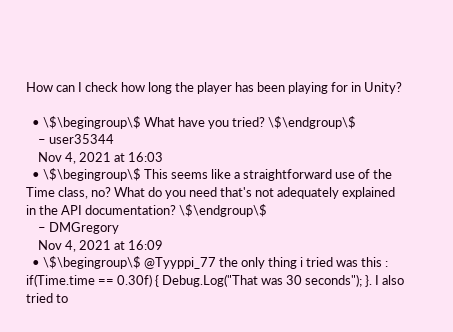How can I check how long the player has been playing for in Unity?

  • \$\begingroup\$ What have you tried? \$\endgroup\$
    – user35344
    Nov 4, 2021 at 16:03
  • \$\begingroup\$ This seems like a straightforward use of the Time class, no? What do you need that's not adequately explained in the API documentation? \$\endgroup\$
    – DMGregory
    Nov 4, 2021 at 16:09
  • \$\begingroup\$ @Tyyppi_77 the only thing i tried was this : if(Time.time == 0.30f) { Debug.Log("That was 30 seconds"); }. I also tried to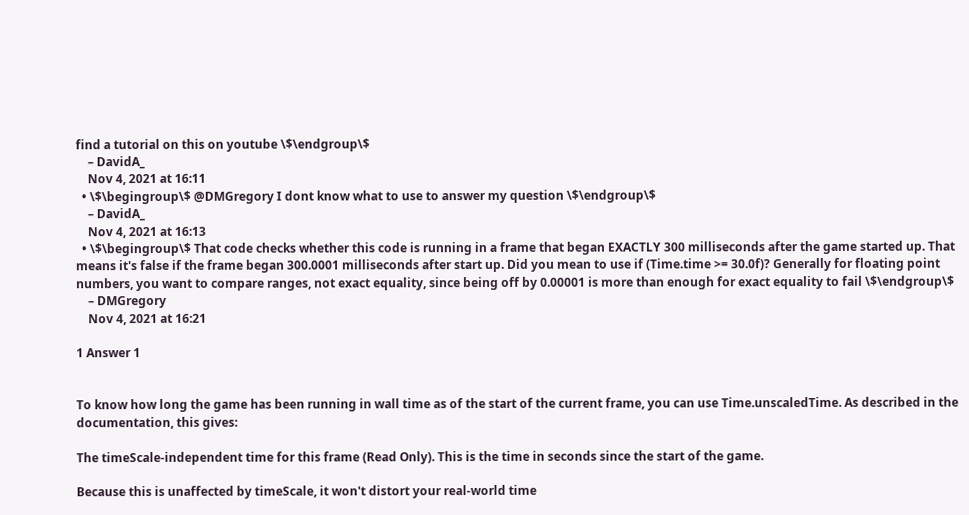find a tutorial on this on youtube \$\endgroup\$
    – DavidA_
    Nov 4, 2021 at 16:11
  • \$\begingroup\$ @DMGregory I dont know what to use to answer my question \$\endgroup\$
    – DavidA_
    Nov 4, 2021 at 16:13
  • \$\begingroup\$ That code checks whether this code is running in a frame that began EXACTLY 300 milliseconds after the game started up. That means it's false if the frame began 300.0001 milliseconds after start up. Did you mean to use if (Time.time >= 30.0f)? Generally for floating point numbers, you want to compare ranges, not exact equality, since being off by 0.00001 is more than enough for exact equality to fail \$\endgroup\$
    – DMGregory
    Nov 4, 2021 at 16:21

1 Answer 1


To know how long the game has been running in wall time as of the start of the current frame, you can use Time.unscaledTime. As described in the documentation, this gives:

The timeScale-independent time for this frame (Read Only). This is the time in seconds since the start of the game.

Because this is unaffected by timeScale, it won't distort your real-world time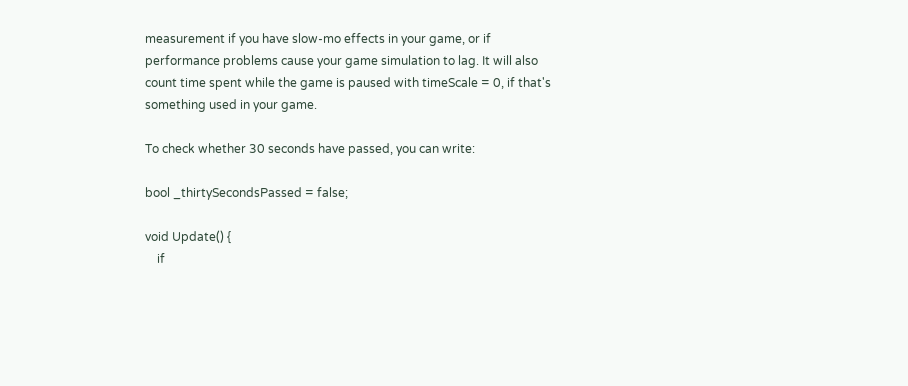measurement if you have slow-mo effects in your game, or if performance problems cause your game simulation to lag. It will also count time spent while the game is paused with timeScale = 0, if that's something used in your game.

To check whether 30 seconds have passed, you can write:

bool _thirtySecondsPassed = false;

void Update() {
    if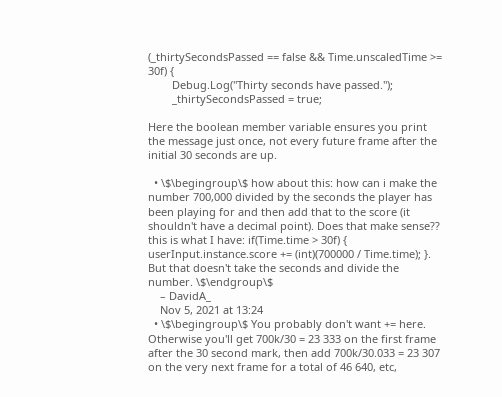(_thirtySecondsPassed == false && Time.unscaledTime >= 30f) {
        Debug.Log("Thirty seconds have passed.");
        _thirtySecondsPassed = true;

Here the boolean member variable ensures you print the message just once, not every future frame after the initial 30 seconds are up.

  • \$\begingroup\$ how about this: how can i make the number 700,000 divided by the seconds the player has been playing for and then add that to the score (it shouldn't have a decimal point). Does that make sense?? this is what I have: if(Time.time > 30f) { userInput.instance.score += (int)(700000 / Time.time); }. But that doesn't take the seconds and divide the number. \$\endgroup\$
    – DavidA_
    Nov 5, 2021 at 13:24
  • \$\begingroup\$ You probably don't want += here. Otherwise you'll get 700k/30 = 23 333 on the first frame after the 30 second mark, then add 700k/30.033 = 23 307 on the very next frame for a total of 46 640, etc,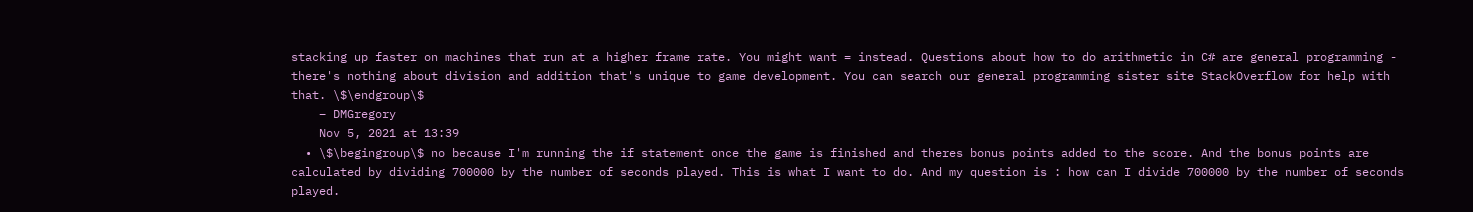stacking up faster on machines that run at a higher frame rate. You might want = instead. Questions about how to do arithmetic in C# are general programming - there's nothing about division and addition that's unique to game development. You can search our general programming sister site StackOverflow for help with that. \$\endgroup\$
    – DMGregory
    Nov 5, 2021 at 13:39
  • \$\begingroup\$ no because I'm running the if statement once the game is finished and theres bonus points added to the score. And the bonus points are calculated by dividing 700000 by the number of seconds played. This is what I want to do. And my question is : how can I divide 700000 by the number of seconds played.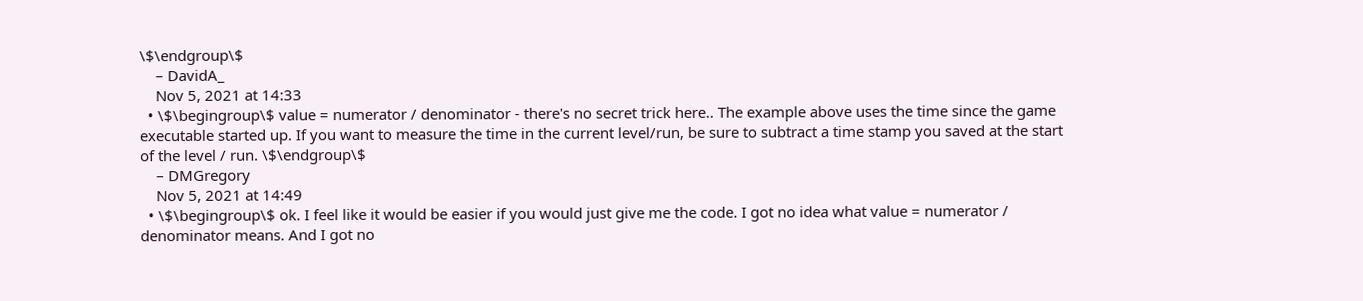\$\endgroup\$
    – DavidA_
    Nov 5, 2021 at 14:33
  • \$\begingroup\$ value = numerator / denominator - there's no secret trick here.. The example above uses the time since the game executable started up. If you want to measure the time in the current level/run, be sure to subtract a time stamp you saved at the start of the level / run. \$\endgroup\$
    – DMGregory
    Nov 5, 2021 at 14:49
  • \$\begingroup\$ ok. I feel like it would be easier if you would just give me the code. I got no idea what value = numerator / denominator means. And I got no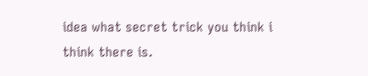idea what secret trick you think i think there is.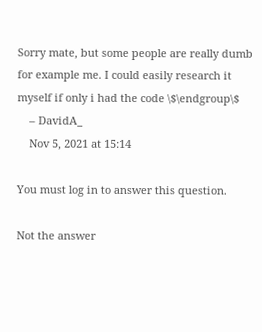Sorry mate, but some people are really dumb for example me. I could easily research it myself if only i had the code \$\endgroup\$
    – DavidA_
    Nov 5, 2021 at 15:14

You must log in to answer this question.

Not the answer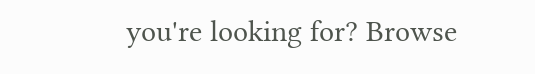you're looking for? Browse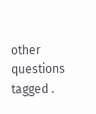other questions tagged .